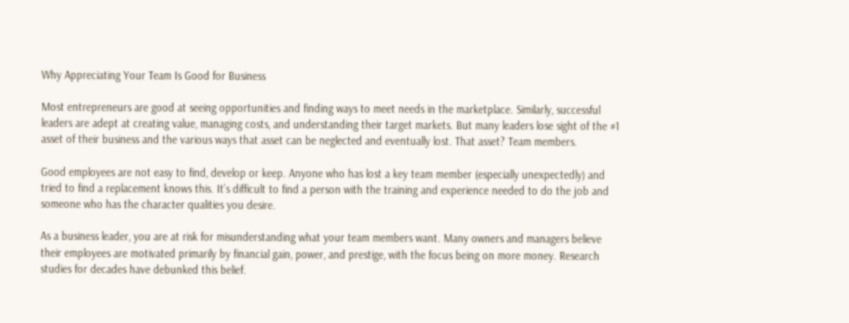Why Appreciating Your Team Is Good for Business

Most entrepreneurs are good at seeing opportunities and finding ways to meet needs in the marketplace. Similarly, successful leaders are adept at creating value, managing costs, and understanding their target markets. But many leaders lose sight of the #1 asset of their business and the various ways that asset can be neglected and eventually lost. That asset? Team members.

Good employees are not easy to find, develop or keep. Anyone who has lost a key team member (especially unexpectedly) and tried to find a replacement knows this. It’s difficult to find a person with the training and experience needed to do the job and someone who has the character qualities you desire.

As a business leader, you are at risk for misunderstanding what your team members want. Many owners and managers believe their employees are motivated primarily by financial gain, power, and prestige, with the focus being on more money. Research studies for decades have debunked this belief.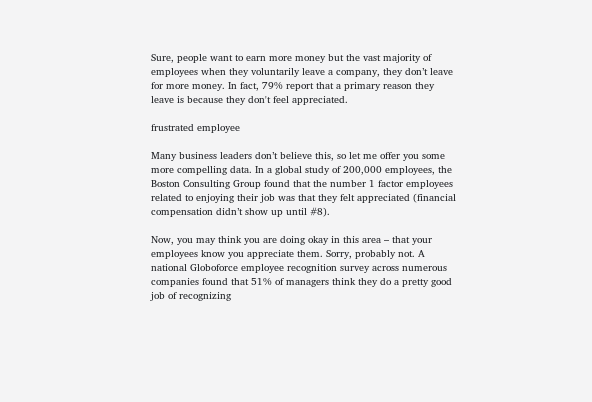Sure, people want to earn more money but the vast majority of employees when they voluntarily leave a company, they don’t leave for more money. In fact, 79% report that a primary reason they leave is because they don't feel appreciated.

frustrated employee

Many business leaders don’t believe this, so let me offer you some more compelling data. In a global study of 200,000 employees, the Boston Consulting Group found that the number 1 factor employees related to enjoying their job was that they felt appreciated (financial compensation didn’t show up until #8).

Now, you may think you are doing okay in this area – that your employees know you appreciate them. Sorry, probably not. A national Globoforce employee recognition survey across numerous companies found that 51% of managers think they do a pretty good job of recognizing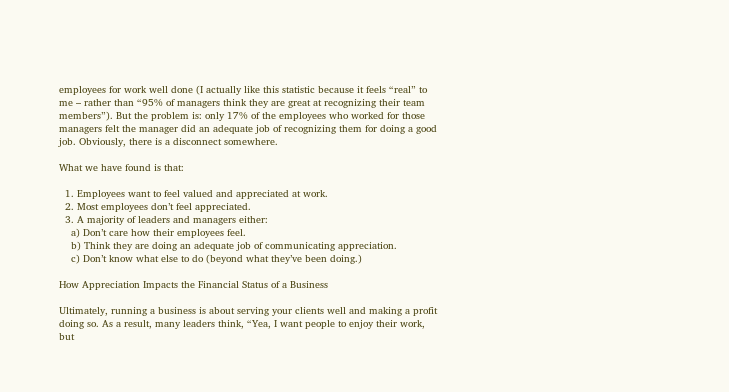employees for work well done (I actually like this statistic because it feels “real” to me – rather than “95% of managers think they are great at recognizing their team members”). But the problem is: only 17% of the employees who worked for those managers felt the manager did an adequate job of recognizing them for doing a good job. Obviously, there is a disconnect somewhere.

What we have found is that:

  1. Employees want to feel valued and appreciated at work.
  2. Most employees don’t feel appreciated.
  3. A majority of leaders and managers either:
    a) Don’t care how their employees feel.
    b) Think they are doing an adequate job of communicating appreciation.
    c) Don’t know what else to do (beyond what they’ve been doing.)

How Appreciation Impacts the Financial Status of a Business

Ultimately, running a business is about serving your clients well and making a profit doing so. As a result, many leaders think, “Yea, I want people to enjoy their work, but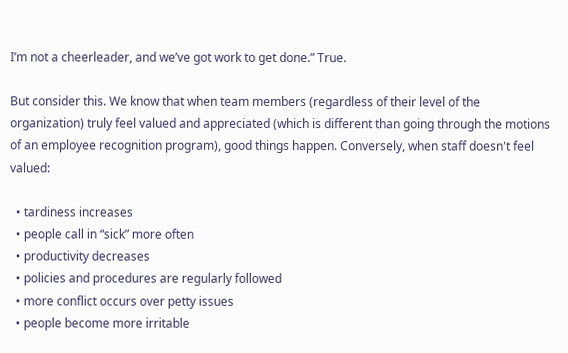I’m not a cheerleader, and we’ve got work to get done.” True.

But consider this. We know that when team members (regardless of their level of the organization) truly feel valued and appreciated (which is different than going through the motions of an employee recognition program), good things happen. Conversely, when staff doesn't feel valued:

  • tardiness increases
  • people call in “sick” more often
  • productivity decreases
  • policies and procedures are regularly followed
  • more conflict occurs over petty issues
  • people become more irritable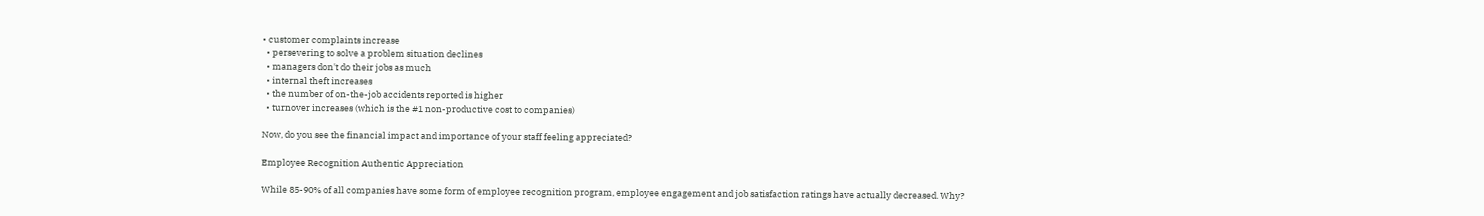• customer complaints increase
  • persevering to solve a problem situation declines
  • managers don't do their jobs as much
  • internal theft increases
  • the number of on-the-job accidents reported is higher
  • turnover increases (which is the #1 non-productive cost to companies)

Now, do you see the financial impact and importance of your staff feeling appreciated?

Employee Recognition Authentic Appreciation

While 85-90% of all companies have some form of employee recognition program, employee engagement and job satisfaction ratings have actually decreased. Why?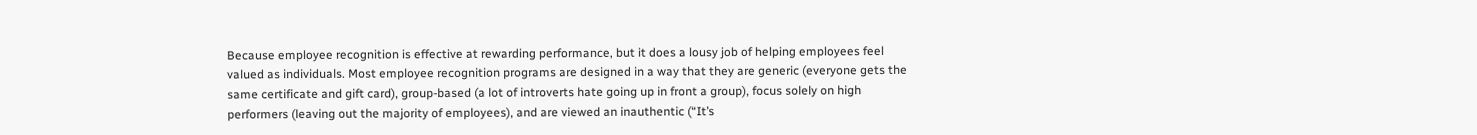Because employee recognition is effective at rewarding performance, but it does a lousy job of helping employees feel valued as individuals. Most employee recognition programs are designed in a way that they are generic (everyone gets the same certificate and gift card), group-based (a lot of introverts hate going up in front a group), focus solely on high performers (leaving out the majority of employees), and are viewed an inauthentic (“It’s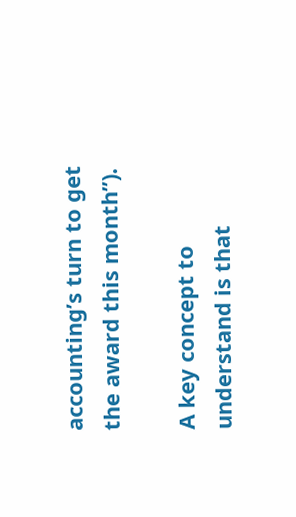accounting’s turn to get the award this month”).

A key concept to understand is that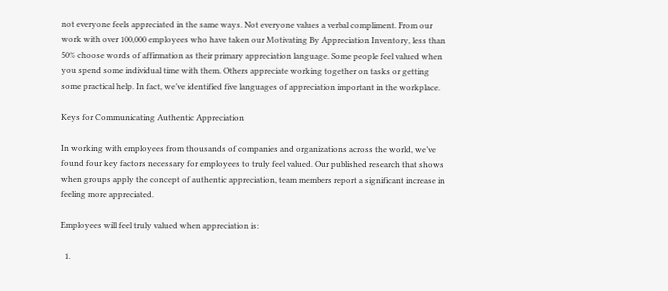not everyone feels appreciated in the same ways. Not everyone values a verbal compliment. From our work with over 100,000 employees who have taken our Motivating By Appreciation Inventory, less than 50% choose words of affirmation as their primary appreciation language. Some people feel valued when you spend some individual time with them. Others appreciate working together on tasks or getting some practical help. In fact, we’ve identified five languages of appreciation important in the workplace.

Keys for Communicating Authentic Appreciation

In working with employees from thousands of companies and organizations across the world, we’ve found four key factors necessary for employees to truly feel valued. Our published research that shows when groups apply the concept of authentic appreciation, team members report a significant increase in feeling more appreciated.

Employees will feel truly valued when appreciation is:

  1.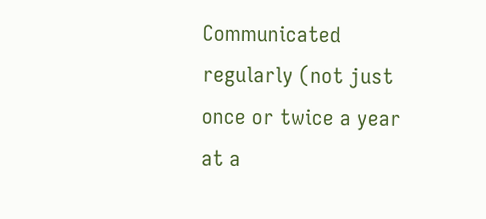Communicated regularly (not just once or twice a year at a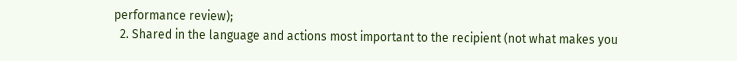performance review);
  2. Shared in the language and actions most important to the recipient (not what makes you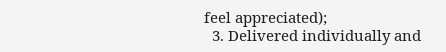feel appreciated);
  3. Delivered individually and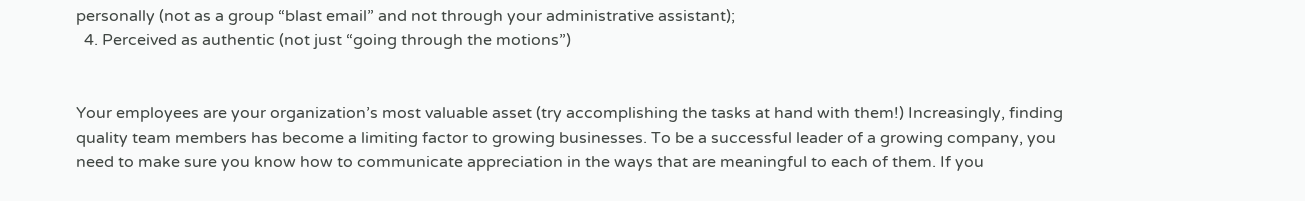personally (not as a group “blast email” and not through your administrative assistant);
  4. Perceived as authentic (not just “going through the motions”)


Your employees are your organization’s most valuable asset (try accomplishing the tasks at hand with them!) Increasingly, finding quality team members has become a limiting factor to growing businesses. To be a successful leader of a growing company, you need to make sure you know how to communicate appreciation in the ways that are meaningful to each of them. If you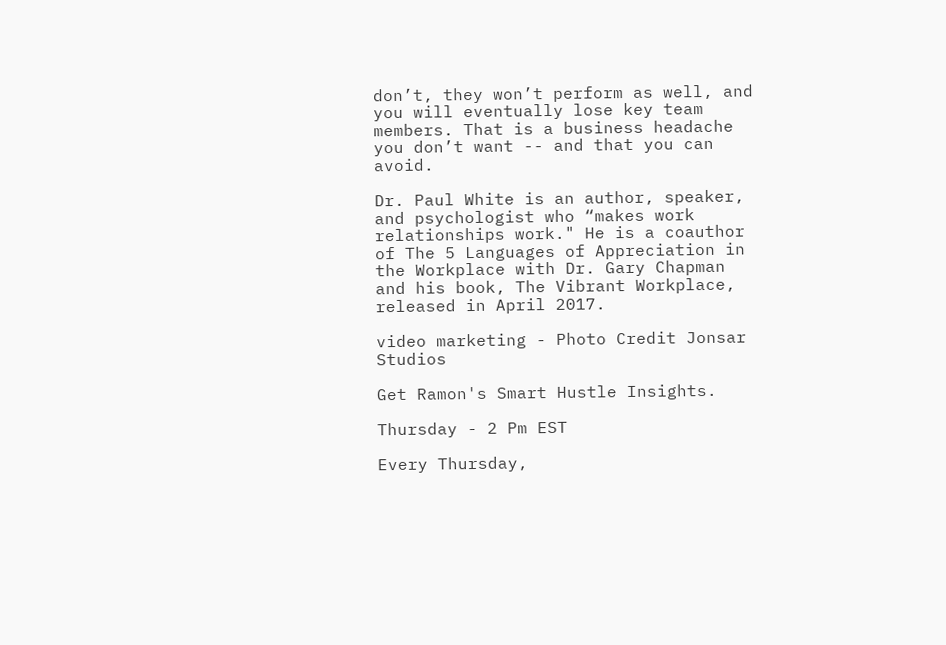don’t, they won’t perform as well, and you will eventually lose key team members. That is a business headache you don’t want -- and that you can avoid.

Dr. Paul White is an author, speaker, and psychologist who “makes work relationships work." He is a coauthor of The 5 Languages of Appreciation in the Workplace with Dr. Gary Chapman and his book, The Vibrant Workplace, released in April 2017.

video marketing - Photo Credit Jonsar Studios

Get Ramon's Smart Hustle Insights.

Thursday - 2 Pm EST

Every Thursday,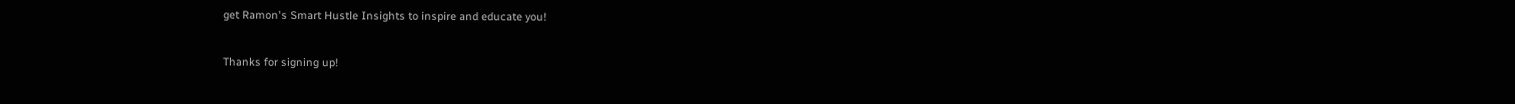get Ramon's Smart Hustle Insights to inspire and educate you!

Thanks for signing up!